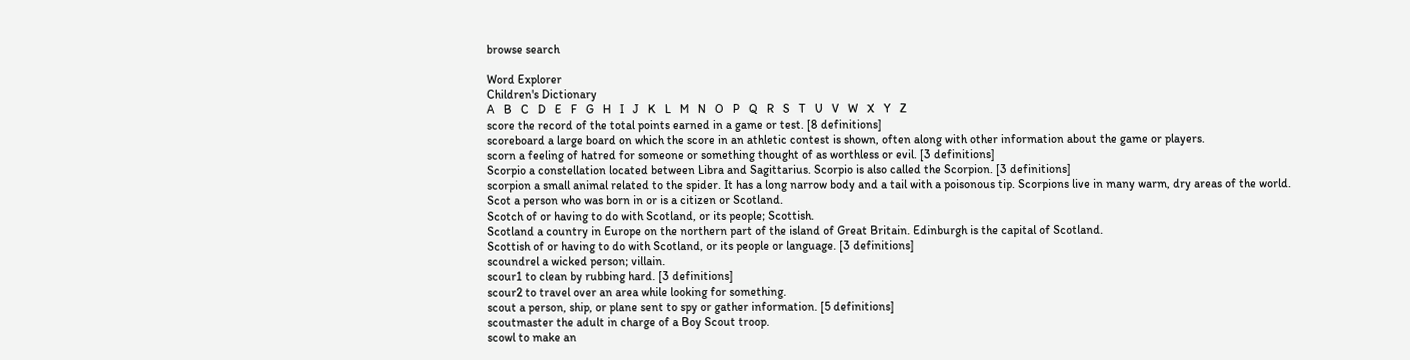browse search

Word Explorer
Children's Dictionary
A   B   C   D   E   F   G   H   I   J   K   L   M   N   O   P   Q   R   S   T   U   V   W   X   Y   Z
score the record of the total points earned in a game or test. [8 definitions]
scoreboard a large board on which the score in an athletic contest is shown, often along with other information about the game or players.
scorn a feeling of hatred for someone or something thought of as worthless or evil. [3 definitions]
Scorpio a constellation located between Libra and Sagittarius. Scorpio is also called the Scorpion. [3 definitions]
scorpion a small animal related to the spider. It has a long narrow body and a tail with a poisonous tip. Scorpions live in many warm, dry areas of the world.
Scot a person who was born in or is a citizen or Scotland.
Scotch of or having to do with Scotland, or its people; Scottish.
Scotland a country in Europe on the northern part of the island of Great Britain. Edinburgh is the capital of Scotland.
Scottish of or having to do with Scotland, or its people or language. [3 definitions]
scoundrel a wicked person; villain.
scour1 to clean by rubbing hard. [3 definitions]
scour2 to travel over an area while looking for something.
scout a person, ship, or plane sent to spy or gather information. [5 definitions]
scoutmaster the adult in charge of a Boy Scout troop.
scowl to make an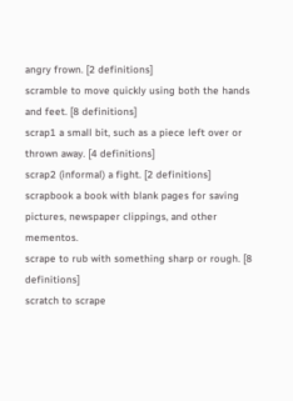angry frown. [2 definitions]
scramble to move quickly using both the hands and feet. [8 definitions]
scrap1 a small bit, such as a piece left over or thrown away. [4 definitions]
scrap2 (informal) a fight. [2 definitions]
scrapbook a book with blank pages for saving pictures, newspaper clippings, and other mementos.
scrape to rub with something sharp or rough. [8 definitions]
scratch to scrape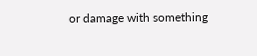or damage with something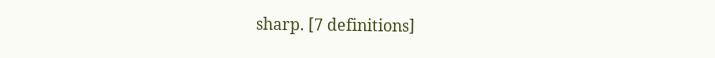sharp. [7 definitions]